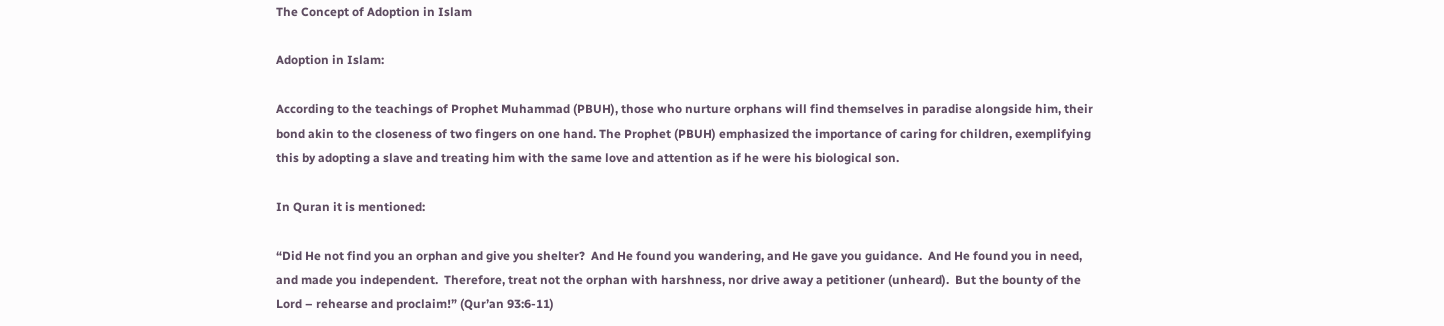The Concept of Adoption in Islam

Adoption in Islam:

According to the teachings of Prophet Muhammad (PBUH), those who nurture orphans will find themselves in paradise alongside him, their bond akin to the closeness of two fingers on one hand. The Prophet (PBUH) emphasized the importance of caring for children, exemplifying this by adopting a slave and treating him with the same love and attention as if he were his biological son.

In Quran it is mentioned:

“Did He not find you an orphan and give you shelter?  And He found you wandering, and He gave you guidance.  And He found you in need, and made you independent.  Therefore, treat not the orphan with harshness, nor drive away a petitioner (unheard).  But the bounty of the Lord – rehearse and proclaim!” (Qur’an 93:6-11)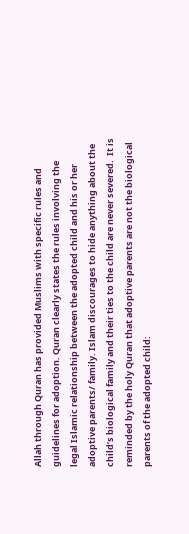Allah through Quran has provided Muslims with specific rules and guidelines for adoption. Quran clearly states the rules involving the legal Islamic relationship between the adopted child and his or her adoptive parents/ family. Islam discourages to hide anything about the child’s biological family and their ties to the child are never severed.  It is reminded by the holy Quran that adoptive parents are not the biological parents of the adopted child: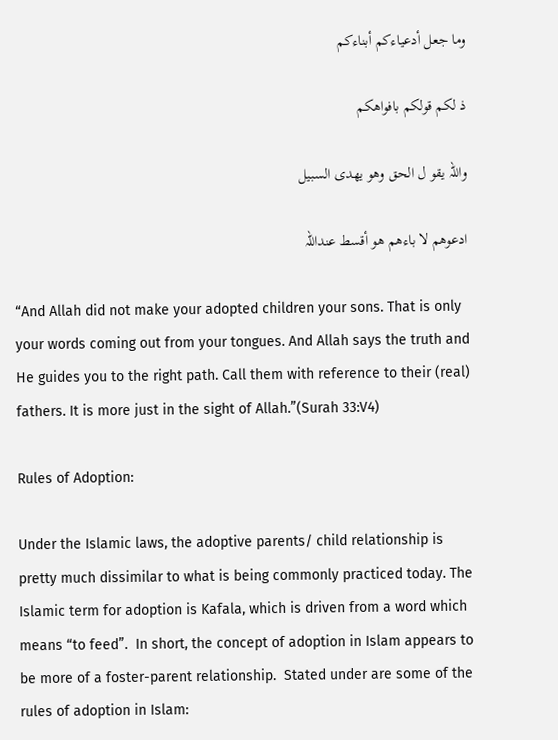وما جعل أدعیاءکم أبناءکم

ذ لکم قولکم بافواھکم

واللہ یقو ل الحق وھو یھدی السبیل

ادعوھم لا باءھم ھو أقسط عنداللہ

“And Allah did not make your adopted children your sons. That is only your words coming out from your tongues. And Allah says the truth and He guides you to the right path. Call them with reference to their (real) fathers. It is more just in the sight of Allah.”(Surah 33:V4)

Rules of Adoption:

Under the Islamic laws, the adoptive parents/ child relationship is pretty much dissimilar to what is being commonly practiced today. The Islamic term for adoption is Kafala, which is driven from a word which means “to feed”.  In short, the concept of adoption in Islam appears to be more of a foster-parent relationship.  Stated under are some of the rules of adoption in Islam: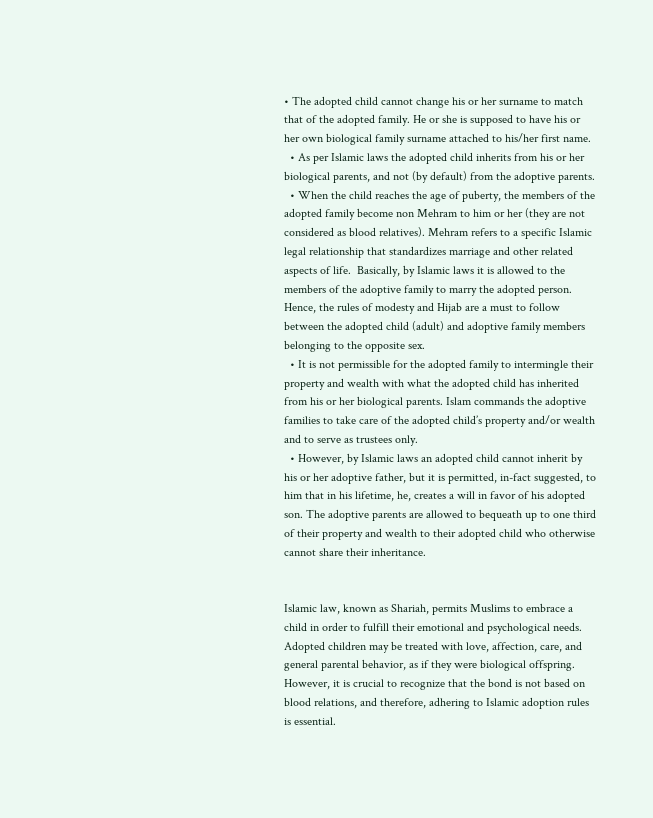• The adopted child cannot change his or her surname to match that of the adopted family. He or she is supposed to have his or her own biological family surname attached to his/her first name.
  • As per Islamic laws the adopted child inherits from his or her biological parents, and not (by default) from the adoptive parents.
  • When the child reaches the age of puberty, the members of the adopted family become non Mehram to him or her (they are not considered as blood relatives). Mehram refers to a specific Islamic legal relationship that standardizes marriage and other related aspects of life.  Basically, by Islamic laws it is allowed to the members of the adoptive family to marry the adopted person. Hence, the rules of modesty and Hijab are a must to follow between the adopted child (adult) and adoptive family members belonging to the opposite sex.
  • It is not permissible for the adopted family to intermingle their property and wealth with what the adopted child has inherited from his or her biological parents. Islam commands the adoptive families to take care of the adopted child’s property and/or wealth and to serve as trustees only.
  • However, by Islamic laws an adopted child cannot inherit by his or her adoptive father, but it is permitted, in-fact suggested, to him that in his lifetime, he, creates a will in favor of his adopted son. The adoptive parents are allowed to bequeath up to one third of their property and wealth to their adopted child who otherwise cannot share their inheritance.


Islamic law, known as Shariah, permits Muslims to embrace a child in order to fulfill their emotional and psychological needs. Adopted children may be treated with love, affection, care, and general parental behavior, as if they were biological offspring. However, it is crucial to recognize that the bond is not based on blood relations, and therefore, adhering to Islamic adoption rules is essential.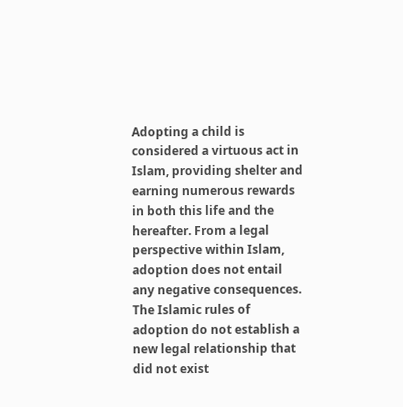Adopting a child is considered a virtuous act in Islam, providing shelter and earning numerous rewards in both this life and the hereafter. From a legal perspective within Islam, adoption does not entail any negative consequences. The Islamic rules of adoption do not establish a new legal relationship that did not exist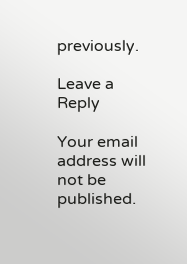previously.

Leave a Reply

Your email address will not be published.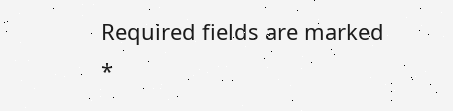Required fields are marked *